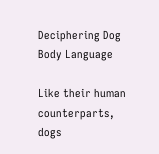Deciphering Dog Body Language

Like their human counterparts, dogs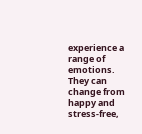experience a range of emotions. They can change from happy and stress-free,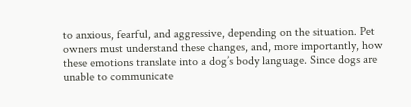to anxious, fearful, and aggressive, depending on the situation. Pet owners must understand these changes, and, more importantly, how these emotions translate into a dog’s body language. Since dogs are unable to communicate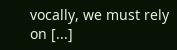vocally, we must rely on [...]